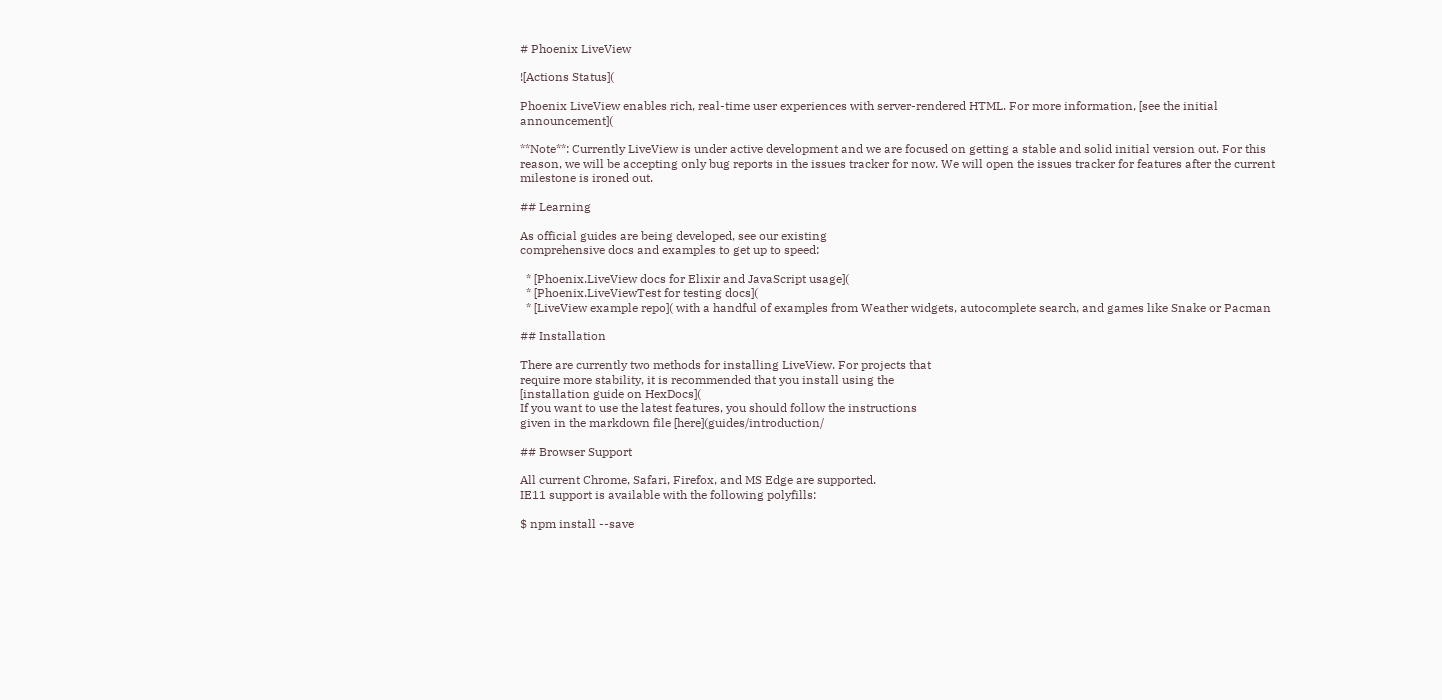# Phoenix LiveView

![Actions Status](

Phoenix LiveView enables rich, real-time user experiences with server-rendered HTML. For more information, [see the initial announcement](

**Note**: Currently LiveView is under active development and we are focused on getting a stable and solid initial version out. For this reason, we will be accepting only bug reports in the issues tracker for now. We will open the issues tracker for features after the current milestone is ironed out.

## Learning

As official guides are being developed, see our existing
comprehensive docs and examples to get up to speed:

  * [Phoenix.LiveView docs for Elixir and JavaScript usage](
  * [Phoenix.LiveViewTest for testing docs](
  * [LiveView example repo]( with a handful of examples from Weather widgets, autocomplete search, and games like Snake or Pacman

## Installation

There are currently two methods for installing LiveView. For projects that
require more stability, it is recommended that you install using the
[installation guide on HexDocs](
If you want to use the latest features, you should follow the instructions
given in the markdown file [here](guides/introduction/

## Browser Support

All current Chrome, Safari, Firefox, and MS Edge are supported.
IE11 support is available with the following polyfills:

$ npm install --save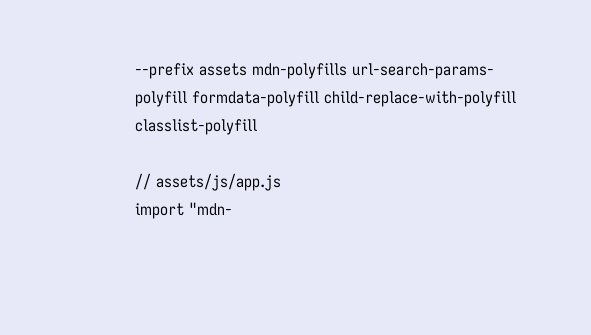--prefix assets mdn-polyfills url-search-params-polyfill formdata-polyfill child-replace-with-polyfill classlist-polyfill

// assets/js/app.js
import "mdn-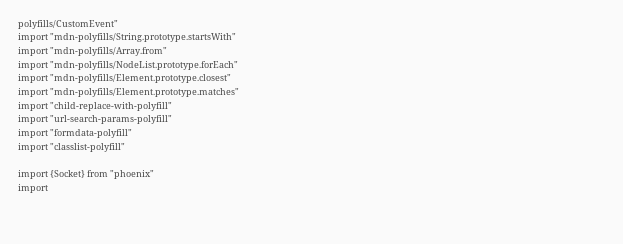polyfills/CustomEvent"
import "mdn-polyfills/String.prototype.startsWith"
import "mdn-polyfills/Array.from"
import "mdn-polyfills/NodeList.prototype.forEach"
import "mdn-polyfills/Element.prototype.closest"
import "mdn-polyfills/Element.prototype.matches"
import "child-replace-with-polyfill"
import "url-search-params-polyfill"
import "formdata-polyfill"
import "classlist-polyfill"

import {Socket} from "phoenix"
import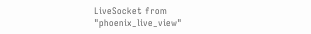LiveSocket from "phoenix_live_view"